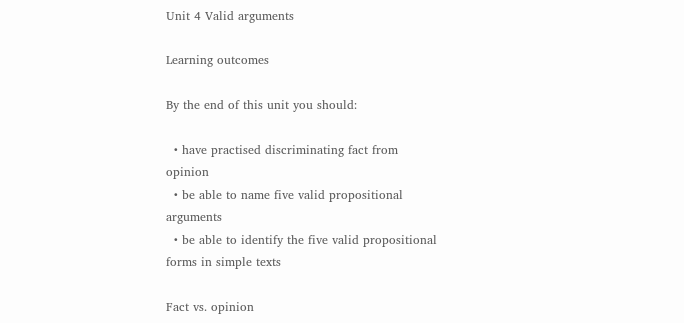Unit 4 Valid arguments

Learning outcomes

By the end of this unit you should:

  • have practised discriminating fact from opinion
  • be able to name five valid propositional arguments
  • be able to identify the five valid propositional forms in simple texts

Fact vs. opinion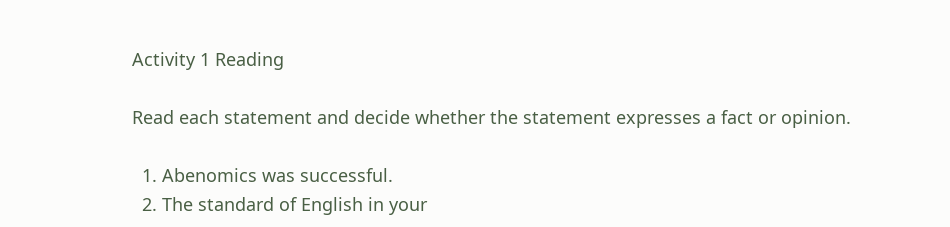Activity 1 Reading

Read each statement and decide whether the statement expresses a fact or opinion.

  1. Abenomics was successful.
  2. The standard of English in your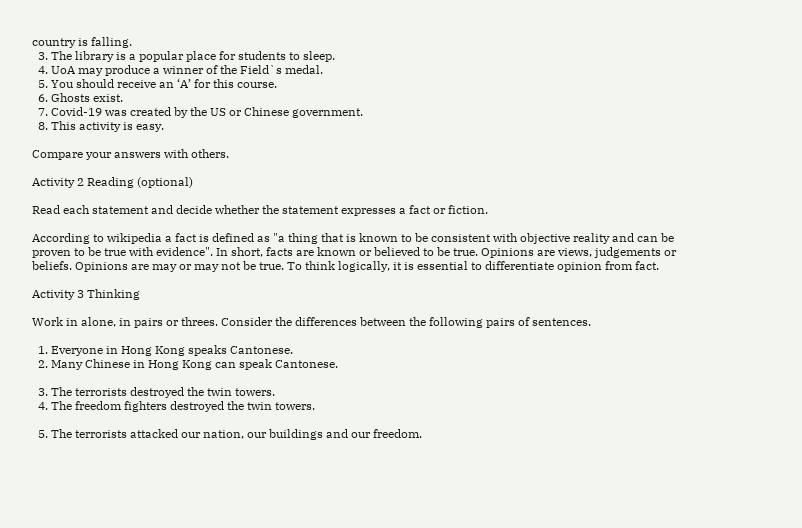country is falling.
  3. The library is a popular place for students to sleep.
  4. UoA may produce a winner of the Field`s medal.
  5. You should receive an ‘A’ for this course.
  6. Ghosts exist.
  7. Covid-19 was created by the US or Chinese government.
  8. This activity is easy.

Compare your answers with others.

Activity 2 Reading (optional)

Read each statement and decide whether the statement expresses a fact or fiction.

According to wikipedia a fact is defined as "a thing that is known to be consistent with objective reality and can be proven to be true with evidence". In short, facts are known or believed to be true. Opinions are views, judgements or beliefs. Opinions are may or may not be true. To think logically, it is essential to differentiate opinion from fact.

Activity 3 Thinking

Work in alone, in pairs or threes. Consider the differences between the following pairs of sentences.

  1. Everyone in Hong Kong speaks Cantonese.
  2. Many Chinese in Hong Kong can speak Cantonese.

  3. The terrorists destroyed the twin towers.
  4. The freedom fighters destroyed the twin towers.

  5. The terrorists attacked our nation, our buildings and our freedom.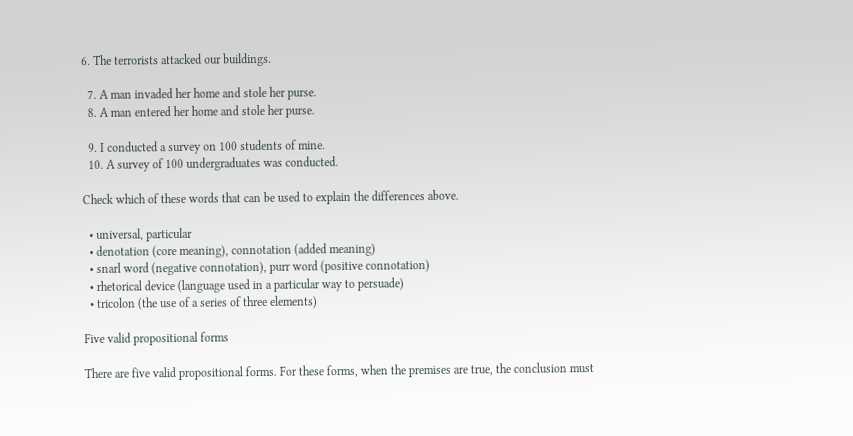6. The terrorists attacked our buildings.

  7. A man invaded her home and stole her purse.
  8. A man entered her home and stole her purse.

  9. I conducted a survey on 100 students of mine.
  10. A survey of 100 undergraduates was conducted.

Check which of these words that can be used to explain the differences above.

  • universal, particular
  • denotation (core meaning), connotation (added meaning)
  • snarl word (negative connotation), purr word (positive connotation)
  • rhetorical device (language used in a particular way to persuade)
  • tricolon (the use of a series of three elements)

Five valid propositional forms

There are five valid propositional forms. For these forms, when the premises are true, the conclusion must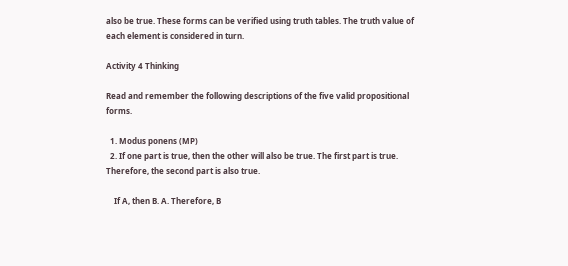also be true. These forms can be verified using truth tables. The truth value of each element is considered in turn.

Activity 4 Thinking

Read and remember the following descriptions of the five valid propositional forms.

  1. Modus ponens (MP)
  2. If one part is true, then the other will also be true. The first part is true. Therefore, the second part is also true.

    If A, then B. A. Therefore, B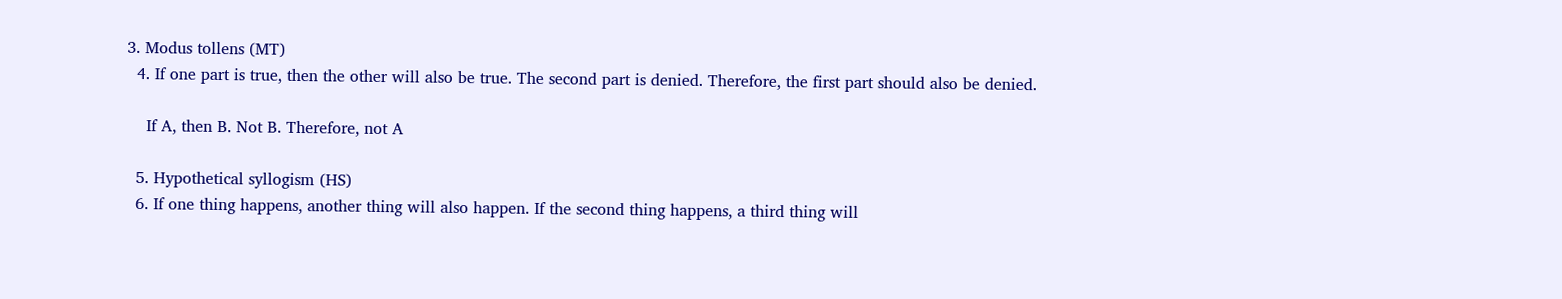3. Modus tollens (MT)
  4. If one part is true, then the other will also be true. The second part is denied. Therefore, the first part should also be denied.

    If A, then B. Not B. Therefore, not A

  5. Hypothetical syllogism (HS)
  6. If one thing happens, another thing will also happen. If the second thing happens, a third thing will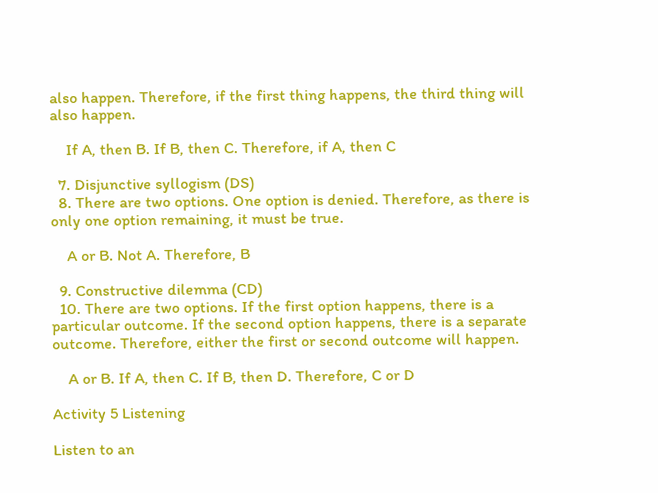also happen. Therefore, if the first thing happens, the third thing will also happen.

    If A, then B. If B, then C. Therefore, if A, then C

  7. Disjunctive syllogism (DS)
  8. There are two options. One option is denied. Therefore, as there is only one option remaining, it must be true.

    A or B. Not A. Therefore, B

  9. Constructive dilemma (CD)
  10. There are two options. If the first option happens, there is a particular outcome. If the second option happens, there is a separate outcome. Therefore, either the first or second outcome will happen.

    A or B. If A, then C. If B, then D. Therefore, C or D

Activity 5 Listening

Listen to an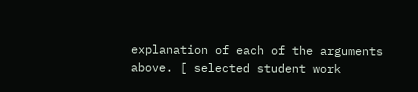explanation of each of the arguments above. [ selected student work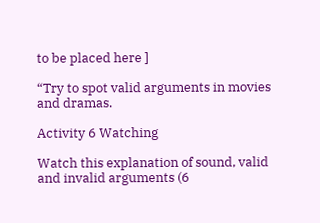to be placed here ]

“Try to spot valid arguments in movies and dramas.

Activity 6 Watching

Watch this explanation of sound, valid and invalid arguments (6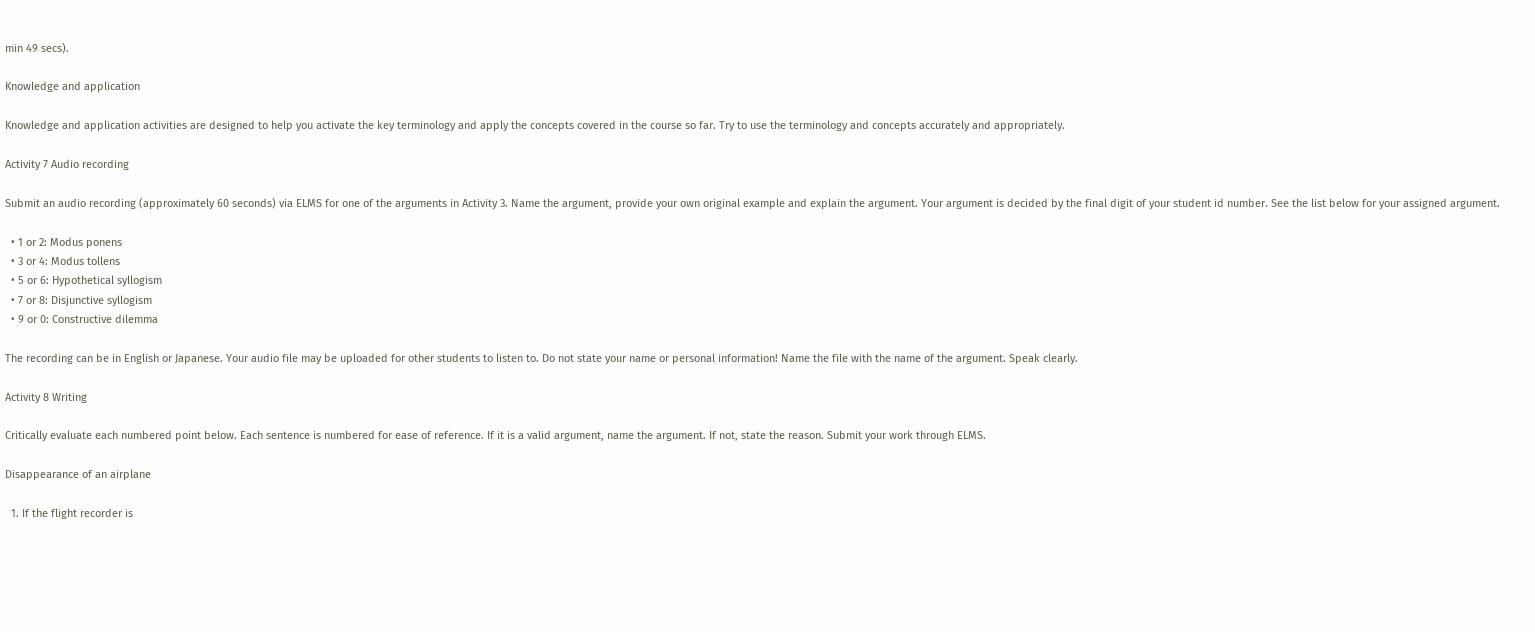min 49 secs).

Knowledge and application

Knowledge and application activities are designed to help you activate the key terminology and apply the concepts covered in the course so far. Try to use the terminology and concepts accurately and appropriately.

Activity 7 Audio recording

Submit an audio recording (approximately 60 seconds) via ELMS for one of the arguments in Activity 3. Name the argument, provide your own original example and explain the argument. Your argument is decided by the final digit of your student id number. See the list below for your assigned argument.

  • 1 or 2: Modus ponens
  • 3 or 4: Modus tollens
  • 5 or 6: Hypothetical syllogism
  • 7 or 8: Disjunctive syllogism
  • 9 or 0: Constructive dilemma

The recording can be in English or Japanese. Your audio file may be uploaded for other students to listen to. Do not state your name or personal information! Name the file with the name of the argument. Speak clearly.

Activity 8 Writing

Critically evaluate each numbered point below. Each sentence is numbered for ease of reference. If it is a valid argument, name the argument. If not, state the reason. Submit your work through ELMS.

Disappearance of an airplane

  1. If the flight recorder is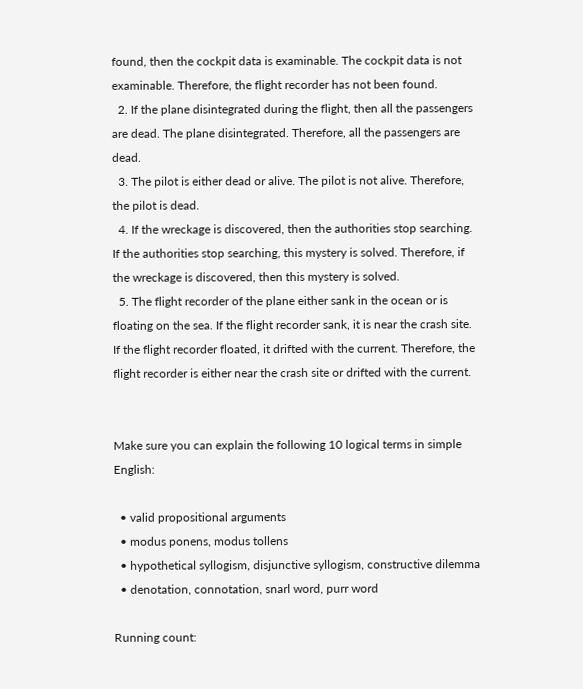found, then the cockpit data is examinable. The cockpit data is not examinable. Therefore, the flight recorder has not been found.
  2. If the plane disintegrated during the flight, then all the passengers are dead. The plane disintegrated. Therefore, all the passengers are dead.
  3. The pilot is either dead or alive. The pilot is not alive. Therefore, the pilot is dead.
  4. If the wreckage is discovered, then the authorities stop searching. If the authorities stop searching, this mystery is solved. Therefore, if the wreckage is discovered, then this mystery is solved.
  5. The flight recorder of the plane either sank in the ocean or is floating on the sea. If the flight recorder sank, it is near the crash site. If the flight recorder floated, it drifted with the current. Therefore, the flight recorder is either near the crash site or drifted with the current.


Make sure you can explain the following 10 logical terms in simple English:

  • valid propositional arguments
  • modus ponens, modus tollens
  • hypothetical syllogism, disjunctive syllogism, constructive dilemma
  • denotation, connotation, snarl word, purr word

Running count: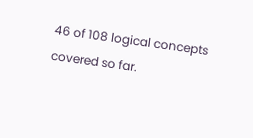46 of 108 logical concepts covered so far.